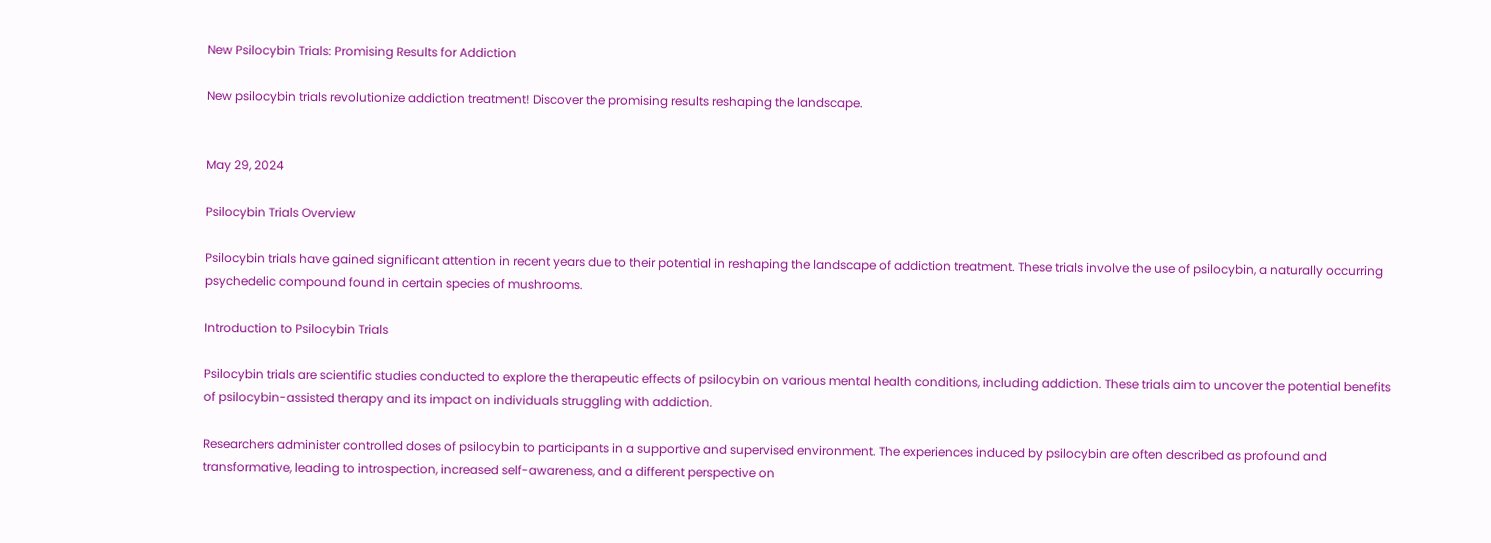New Psilocybin Trials: Promising Results for Addiction

New psilocybin trials revolutionize addiction treatment! Discover the promising results reshaping the landscape.


May 29, 2024

Psilocybin Trials Overview

Psilocybin trials have gained significant attention in recent years due to their potential in reshaping the landscape of addiction treatment. These trials involve the use of psilocybin, a naturally occurring psychedelic compound found in certain species of mushrooms.

Introduction to Psilocybin Trials

Psilocybin trials are scientific studies conducted to explore the therapeutic effects of psilocybin on various mental health conditions, including addiction. These trials aim to uncover the potential benefits of psilocybin-assisted therapy and its impact on individuals struggling with addiction.

Researchers administer controlled doses of psilocybin to participants in a supportive and supervised environment. The experiences induced by psilocybin are often described as profound and transformative, leading to introspection, increased self-awareness, and a different perspective on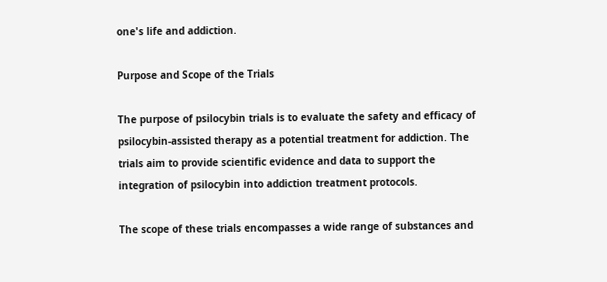one's life and addiction.

Purpose and Scope of the Trials

The purpose of psilocybin trials is to evaluate the safety and efficacy of psilocybin-assisted therapy as a potential treatment for addiction. The trials aim to provide scientific evidence and data to support the integration of psilocybin into addiction treatment protocols.

The scope of these trials encompasses a wide range of substances and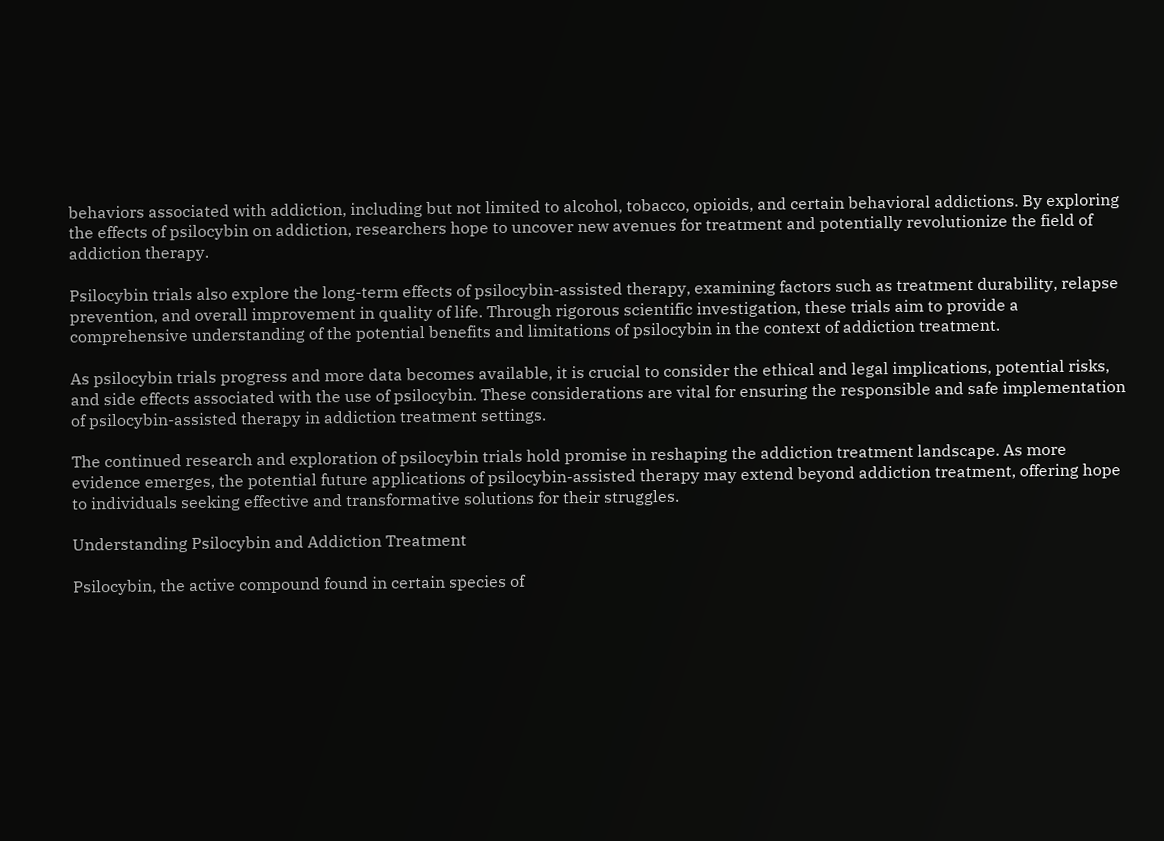behaviors associated with addiction, including but not limited to alcohol, tobacco, opioids, and certain behavioral addictions. By exploring the effects of psilocybin on addiction, researchers hope to uncover new avenues for treatment and potentially revolutionize the field of addiction therapy.

Psilocybin trials also explore the long-term effects of psilocybin-assisted therapy, examining factors such as treatment durability, relapse prevention, and overall improvement in quality of life. Through rigorous scientific investigation, these trials aim to provide a comprehensive understanding of the potential benefits and limitations of psilocybin in the context of addiction treatment.

As psilocybin trials progress and more data becomes available, it is crucial to consider the ethical and legal implications, potential risks, and side effects associated with the use of psilocybin. These considerations are vital for ensuring the responsible and safe implementation of psilocybin-assisted therapy in addiction treatment settings.

The continued research and exploration of psilocybin trials hold promise in reshaping the addiction treatment landscape. As more evidence emerges, the potential future applications of psilocybin-assisted therapy may extend beyond addiction treatment, offering hope to individuals seeking effective and transformative solutions for their struggles.

Understanding Psilocybin and Addiction Treatment

Psilocybin, the active compound found in certain species of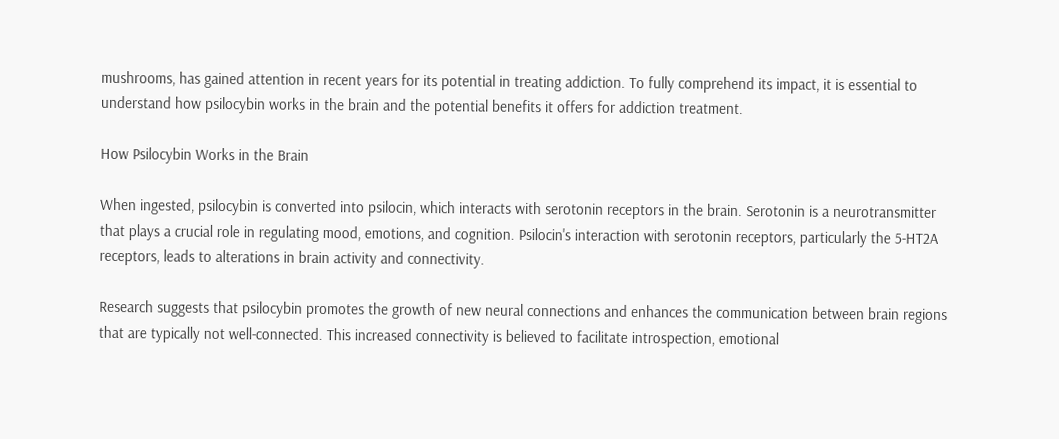mushrooms, has gained attention in recent years for its potential in treating addiction. To fully comprehend its impact, it is essential to understand how psilocybin works in the brain and the potential benefits it offers for addiction treatment.

How Psilocybin Works in the Brain

When ingested, psilocybin is converted into psilocin, which interacts with serotonin receptors in the brain. Serotonin is a neurotransmitter that plays a crucial role in regulating mood, emotions, and cognition. Psilocin's interaction with serotonin receptors, particularly the 5-HT2A receptors, leads to alterations in brain activity and connectivity.

Research suggests that psilocybin promotes the growth of new neural connections and enhances the communication between brain regions that are typically not well-connected. This increased connectivity is believed to facilitate introspection, emotional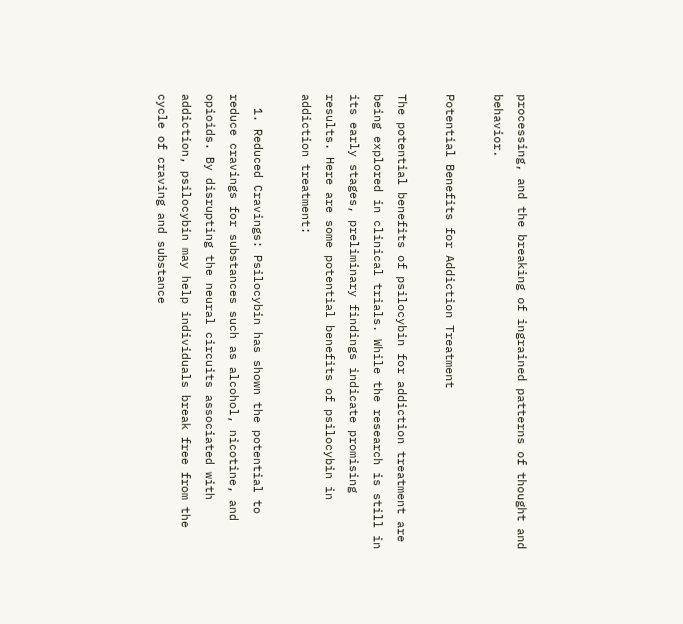processing, and the breaking of ingrained patterns of thought and behavior.

Potential Benefits for Addiction Treatment

The potential benefits of psilocybin for addiction treatment are being explored in clinical trials. While the research is still in its early stages, preliminary findings indicate promising results. Here are some potential benefits of psilocybin in addiction treatment:

  1. Reduced Cravings: Psilocybin has shown the potential to reduce cravings for substances such as alcohol, nicotine, and opioids. By disrupting the neural circuits associated with addiction, psilocybin may help individuals break free from the cycle of craving and substance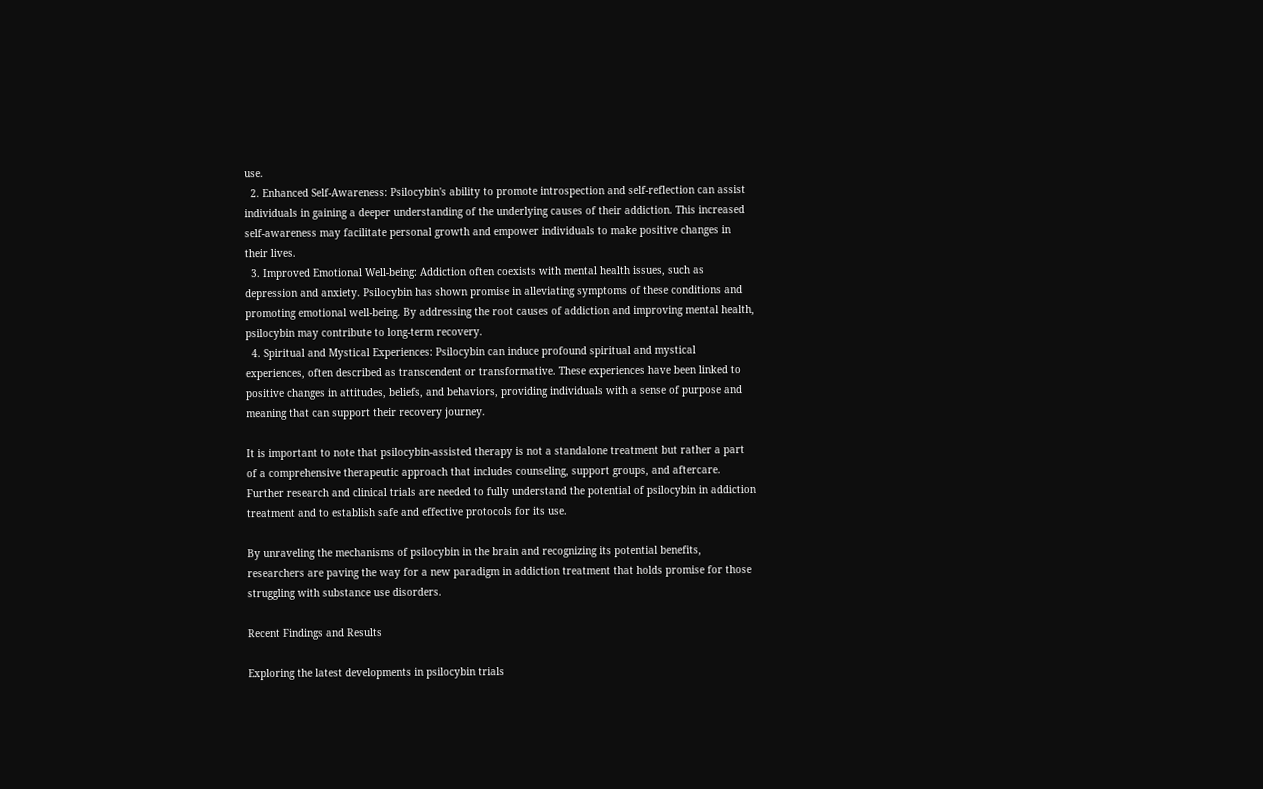use.
  2. Enhanced Self-Awareness: Psilocybin's ability to promote introspection and self-reflection can assist individuals in gaining a deeper understanding of the underlying causes of their addiction. This increased self-awareness may facilitate personal growth and empower individuals to make positive changes in their lives.
  3. Improved Emotional Well-being: Addiction often coexists with mental health issues, such as depression and anxiety. Psilocybin has shown promise in alleviating symptoms of these conditions and promoting emotional well-being. By addressing the root causes of addiction and improving mental health, psilocybin may contribute to long-term recovery.
  4. Spiritual and Mystical Experiences: Psilocybin can induce profound spiritual and mystical experiences, often described as transcendent or transformative. These experiences have been linked to positive changes in attitudes, beliefs, and behaviors, providing individuals with a sense of purpose and meaning that can support their recovery journey.

It is important to note that psilocybin-assisted therapy is not a standalone treatment but rather a part of a comprehensive therapeutic approach that includes counseling, support groups, and aftercare. Further research and clinical trials are needed to fully understand the potential of psilocybin in addiction treatment and to establish safe and effective protocols for its use.

By unraveling the mechanisms of psilocybin in the brain and recognizing its potential benefits, researchers are paving the way for a new paradigm in addiction treatment that holds promise for those struggling with substance use disorders.

Recent Findings and Results

Exploring the latest developments in psilocybin trials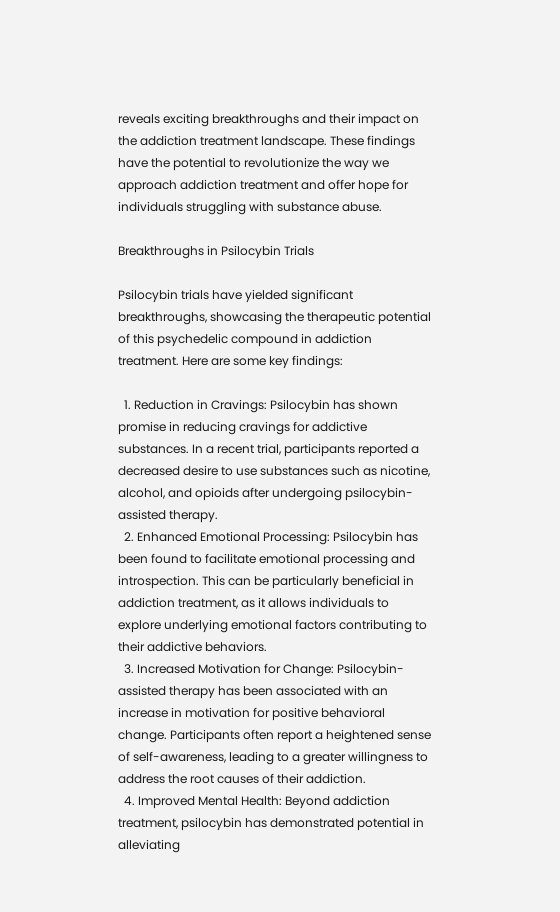reveals exciting breakthroughs and their impact on the addiction treatment landscape. These findings have the potential to revolutionize the way we approach addiction treatment and offer hope for individuals struggling with substance abuse.

Breakthroughs in Psilocybin Trials

Psilocybin trials have yielded significant breakthroughs, showcasing the therapeutic potential of this psychedelic compound in addiction treatment. Here are some key findings:

  1. Reduction in Cravings: Psilocybin has shown promise in reducing cravings for addictive substances. In a recent trial, participants reported a decreased desire to use substances such as nicotine, alcohol, and opioids after undergoing psilocybin-assisted therapy.
  2. Enhanced Emotional Processing: Psilocybin has been found to facilitate emotional processing and introspection. This can be particularly beneficial in addiction treatment, as it allows individuals to explore underlying emotional factors contributing to their addictive behaviors.
  3. Increased Motivation for Change: Psilocybin-assisted therapy has been associated with an increase in motivation for positive behavioral change. Participants often report a heightened sense of self-awareness, leading to a greater willingness to address the root causes of their addiction.
  4. Improved Mental Health: Beyond addiction treatment, psilocybin has demonstrated potential in alleviating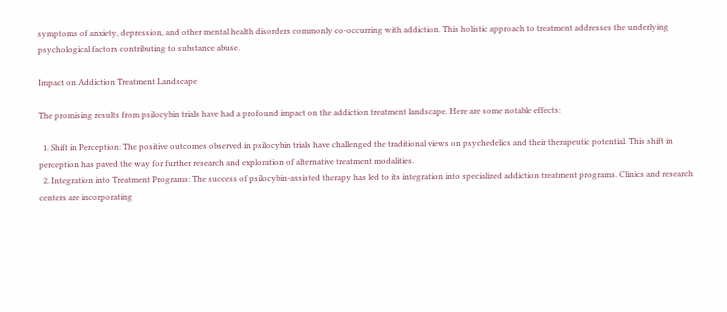symptoms of anxiety, depression, and other mental health disorders commonly co-occurring with addiction. This holistic approach to treatment addresses the underlying psychological factors contributing to substance abuse.

Impact on Addiction Treatment Landscape

The promising results from psilocybin trials have had a profound impact on the addiction treatment landscape. Here are some notable effects:

  1. Shift in Perception: The positive outcomes observed in psilocybin trials have challenged the traditional views on psychedelics and their therapeutic potential. This shift in perception has paved the way for further research and exploration of alternative treatment modalities.
  2. Integration into Treatment Programs: The success of psilocybin-assisted therapy has led to its integration into specialized addiction treatment programs. Clinics and research centers are incorporating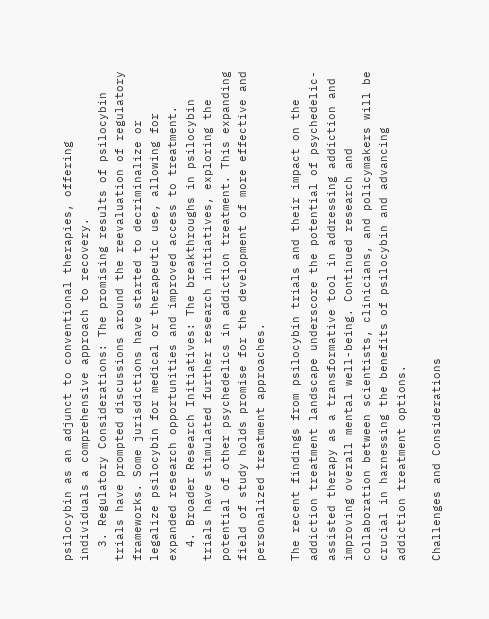psilocybin as an adjunct to conventional therapies, offering individuals a comprehensive approach to recovery.
  3. Regulatory Considerations: The promising results of psilocybin trials have prompted discussions around the reevaluation of regulatory frameworks. Some jurisdictions have started to decriminalize or legalize psilocybin for medical or therapeutic use, allowing for expanded research opportunities and improved access to treatment.
  4. Broader Research Initiatives: The breakthroughs in psilocybin trials have stimulated further research initiatives, exploring the potential of other psychedelics in addiction treatment. This expanding field of study holds promise for the development of more effective and personalized treatment approaches.

The recent findings from psilocybin trials and their impact on the addiction treatment landscape underscore the potential of psychedelic-assisted therapy as a transformative tool in addressing addiction and improving overall mental well-being. Continued research and collaboration between scientists, clinicians, and policymakers will be crucial in harnessing the benefits of psilocybin and advancing addiction treatment options.

Challenges and Considerations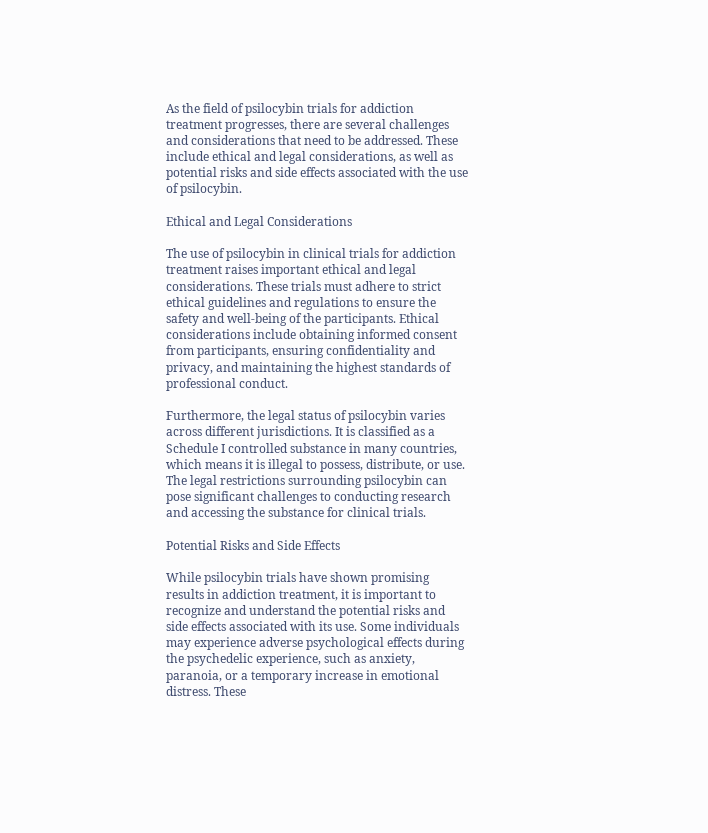As the field of psilocybin trials for addiction treatment progresses, there are several challenges and considerations that need to be addressed. These include ethical and legal considerations, as well as potential risks and side effects associated with the use of psilocybin.

Ethical and Legal Considerations

The use of psilocybin in clinical trials for addiction treatment raises important ethical and legal considerations. These trials must adhere to strict ethical guidelines and regulations to ensure the safety and well-being of the participants. Ethical considerations include obtaining informed consent from participants, ensuring confidentiality and privacy, and maintaining the highest standards of professional conduct.

Furthermore, the legal status of psilocybin varies across different jurisdictions. It is classified as a Schedule I controlled substance in many countries, which means it is illegal to possess, distribute, or use. The legal restrictions surrounding psilocybin can pose significant challenges to conducting research and accessing the substance for clinical trials.

Potential Risks and Side Effects

While psilocybin trials have shown promising results in addiction treatment, it is important to recognize and understand the potential risks and side effects associated with its use. Some individuals may experience adverse psychological effects during the psychedelic experience, such as anxiety, paranoia, or a temporary increase in emotional distress. These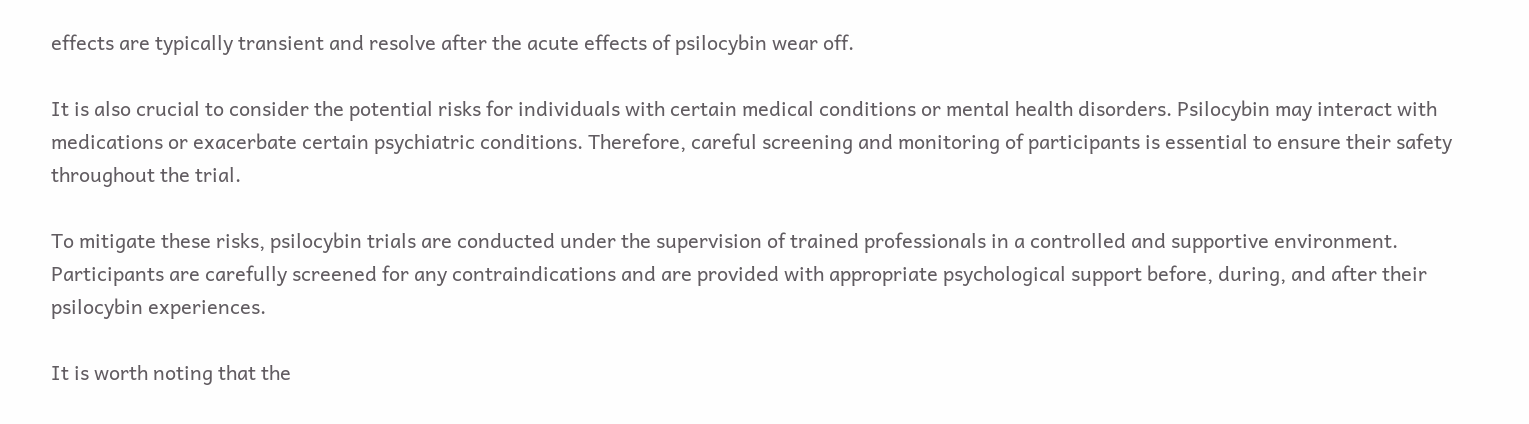effects are typically transient and resolve after the acute effects of psilocybin wear off.

It is also crucial to consider the potential risks for individuals with certain medical conditions or mental health disorders. Psilocybin may interact with medications or exacerbate certain psychiatric conditions. Therefore, careful screening and monitoring of participants is essential to ensure their safety throughout the trial.

To mitigate these risks, psilocybin trials are conducted under the supervision of trained professionals in a controlled and supportive environment. Participants are carefully screened for any contraindications and are provided with appropriate psychological support before, during, and after their psilocybin experiences.

It is worth noting that the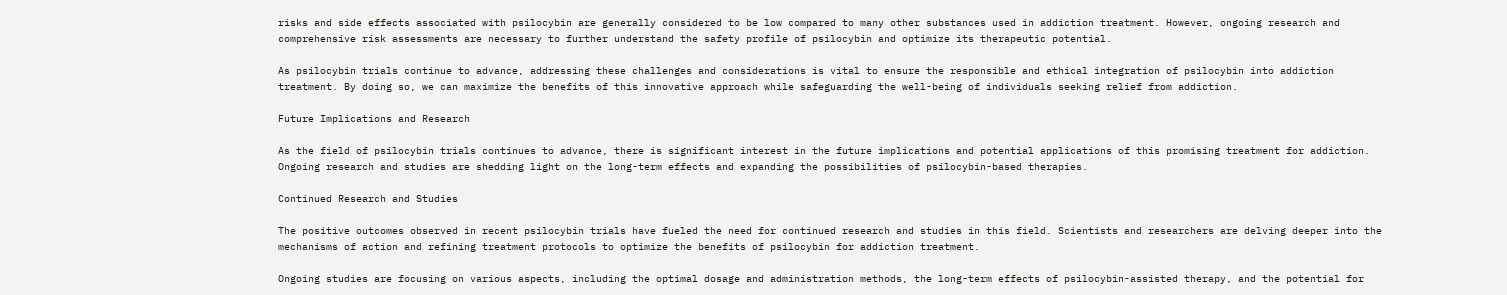risks and side effects associated with psilocybin are generally considered to be low compared to many other substances used in addiction treatment. However, ongoing research and comprehensive risk assessments are necessary to further understand the safety profile of psilocybin and optimize its therapeutic potential.

As psilocybin trials continue to advance, addressing these challenges and considerations is vital to ensure the responsible and ethical integration of psilocybin into addiction treatment. By doing so, we can maximize the benefits of this innovative approach while safeguarding the well-being of individuals seeking relief from addiction.

Future Implications and Research

As the field of psilocybin trials continues to advance, there is significant interest in the future implications and potential applications of this promising treatment for addiction. Ongoing research and studies are shedding light on the long-term effects and expanding the possibilities of psilocybin-based therapies.

Continued Research and Studies

The positive outcomes observed in recent psilocybin trials have fueled the need for continued research and studies in this field. Scientists and researchers are delving deeper into the mechanisms of action and refining treatment protocols to optimize the benefits of psilocybin for addiction treatment.

Ongoing studies are focusing on various aspects, including the optimal dosage and administration methods, the long-term effects of psilocybin-assisted therapy, and the potential for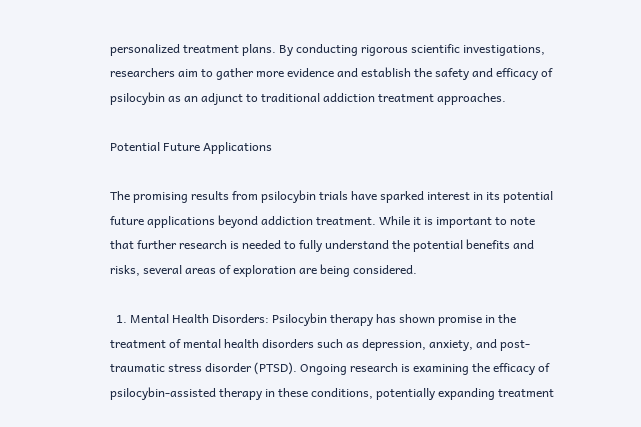personalized treatment plans. By conducting rigorous scientific investigations, researchers aim to gather more evidence and establish the safety and efficacy of psilocybin as an adjunct to traditional addiction treatment approaches.

Potential Future Applications

The promising results from psilocybin trials have sparked interest in its potential future applications beyond addiction treatment. While it is important to note that further research is needed to fully understand the potential benefits and risks, several areas of exploration are being considered.

  1. Mental Health Disorders: Psilocybin therapy has shown promise in the treatment of mental health disorders such as depression, anxiety, and post-traumatic stress disorder (PTSD). Ongoing research is examining the efficacy of psilocybin-assisted therapy in these conditions, potentially expanding treatment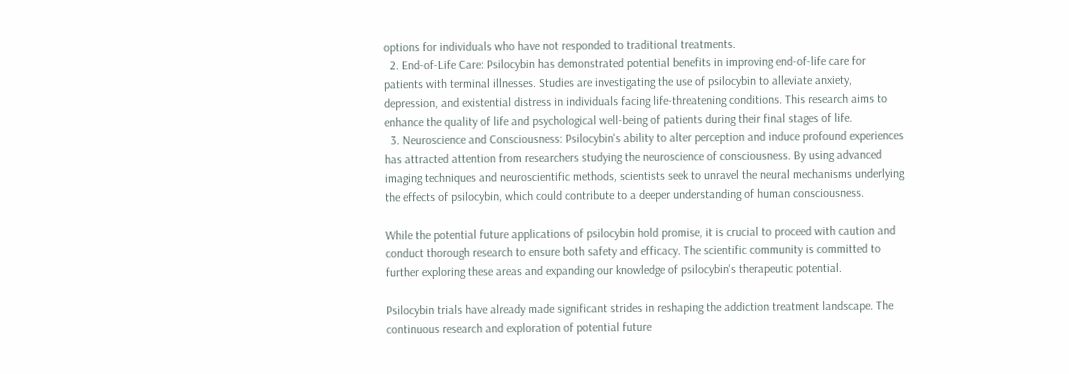options for individuals who have not responded to traditional treatments.
  2. End-of-Life Care: Psilocybin has demonstrated potential benefits in improving end-of-life care for patients with terminal illnesses. Studies are investigating the use of psilocybin to alleviate anxiety, depression, and existential distress in individuals facing life-threatening conditions. This research aims to enhance the quality of life and psychological well-being of patients during their final stages of life.
  3. Neuroscience and Consciousness: Psilocybin's ability to alter perception and induce profound experiences has attracted attention from researchers studying the neuroscience of consciousness. By using advanced imaging techniques and neuroscientific methods, scientists seek to unravel the neural mechanisms underlying the effects of psilocybin, which could contribute to a deeper understanding of human consciousness.

While the potential future applications of psilocybin hold promise, it is crucial to proceed with caution and conduct thorough research to ensure both safety and efficacy. The scientific community is committed to further exploring these areas and expanding our knowledge of psilocybin's therapeutic potential.

Psilocybin trials have already made significant strides in reshaping the addiction treatment landscape. The continuous research and exploration of potential future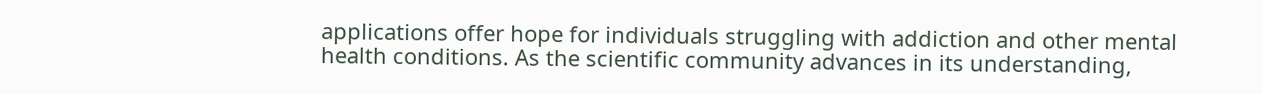applications offer hope for individuals struggling with addiction and other mental health conditions. As the scientific community advances in its understanding,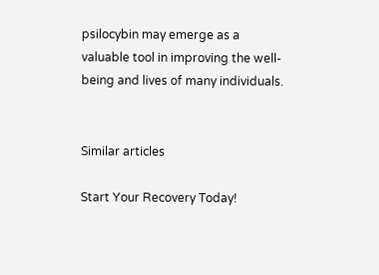psilocybin may emerge as a valuable tool in improving the well-being and lives of many individuals.


Similar articles

Start Your Recovery Today!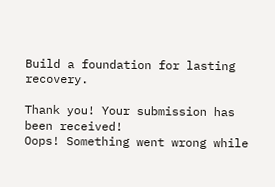Build a foundation for lasting recovery.

Thank you! Your submission has been received!
Oops! Something went wrong while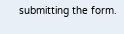submitting the form.